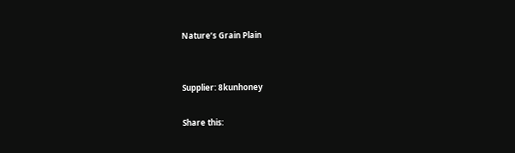Nature’s Grain Plain


Supplier: 8kunhoney

Share this: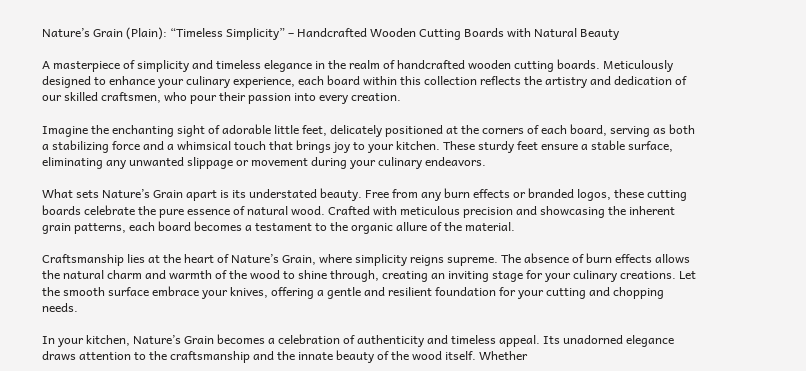Nature’s Grain (Plain): “Timeless Simplicity” – Handcrafted Wooden Cutting Boards with Natural Beauty

A masterpiece of simplicity and timeless elegance in the realm of handcrafted wooden cutting boards. Meticulously designed to enhance your culinary experience, each board within this collection reflects the artistry and dedication of our skilled craftsmen, who pour their passion into every creation.

Imagine the enchanting sight of adorable little feet, delicately positioned at the corners of each board, serving as both a stabilizing force and a whimsical touch that brings joy to your kitchen. These sturdy feet ensure a stable surface, eliminating any unwanted slippage or movement during your culinary endeavors.

What sets Nature’s Grain apart is its understated beauty. Free from any burn effects or branded logos, these cutting boards celebrate the pure essence of natural wood. Crafted with meticulous precision and showcasing the inherent grain patterns, each board becomes a testament to the organic allure of the material.

Craftsmanship lies at the heart of Nature’s Grain, where simplicity reigns supreme. The absence of burn effects allows the natural charm and warmth of the wood to shine through, creating an inviting stage for your culinary creations. Let the smooth surface embrace your knives, offering a gentle and resilient foundation for your cutting and chopping needs.

In your kitchen, Nature’s Grain becomes a celebration of authenticity and timeless appeal. Its unadorned elegance draws attention to the craftsmanship and the innate beauty of the wood itself. Whether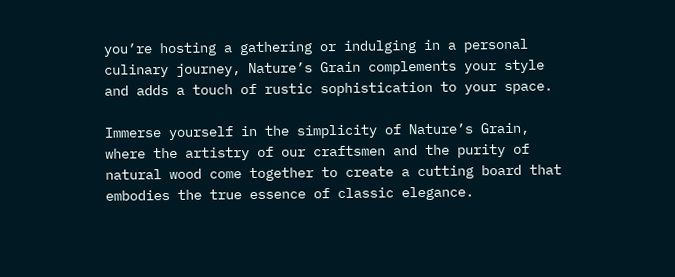you’re hosting a gathering or indulging in a personal culinary journey, Nature’s Grain complements your style and adds a touch of rustic sophistication to your space.

Immerse yourself in the simplicity of Nature’s Grain, where the artistry of our craftsmen and the purity of natural wood come together to create a cutting board that embodies the true essence of classic elegance.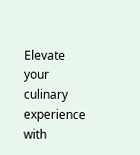Elevate your culinary experience with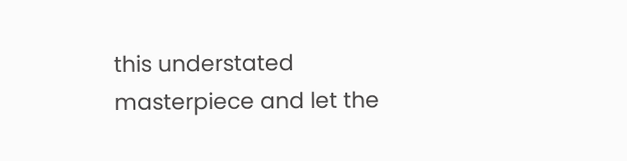this understated masterpiece and let the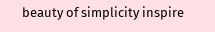beauty of simplicity inspire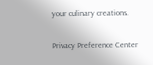your culinary creations.

Privacy Preference Center